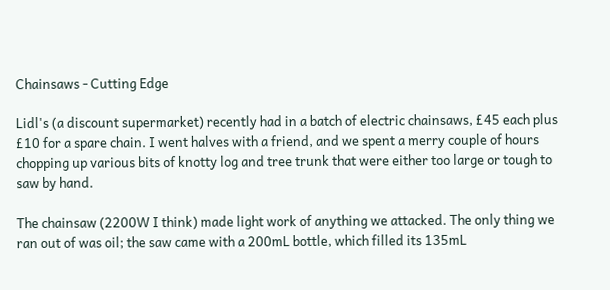Chainsaws - Cutting Edge

Lidl's (a discount supermarket) recently had in a batch of electric chainsaws, £45 each plus £10 for a spare chain. I went halves with a friend, and we spent a merry couple of hours chopping up various bits of knotty log and tree trunk that were either too large or tough to saw by hand.

The chainsaw (2200W I think) made light work of anything we attacked. The only thing we ran out of was oil; the saw came with a 200mL bottle, which filled its 135mL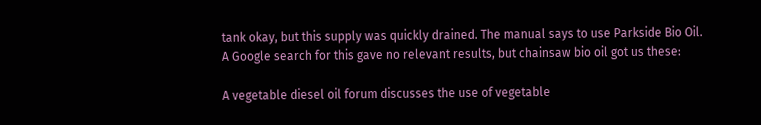tank okay, but this supply was quickly drained. The manual says to use Parkside Bio Oil. A Google search for this gave no relevant results, but chainsaw bio oil got us these:

A vegetable diesel oil forum discusses the use of vegetable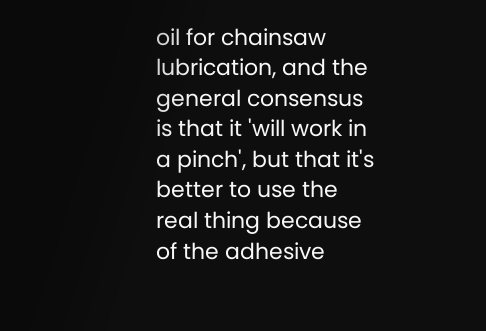oil for chainsaw lubrication, and the general consensus is that it 'will work in a pinch', but that it's better to use the real thing because of the adhesive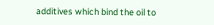additives which bind the oil to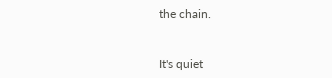the chain.


It's quiet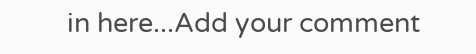in here...Add your comment